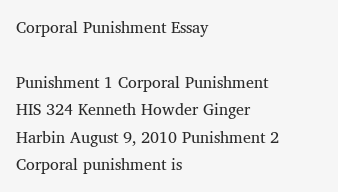Corporal Punishment Essay

Punishment 1 Corporal Punishment HIS 324 Kenneth Howder Ginger Harbin August 9, 2010 Punishment 2 Corporal punishment is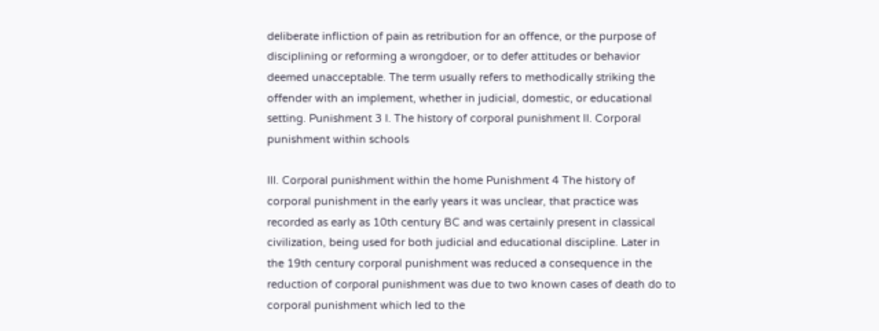deliberate infliction of pain as retribution for an offence, or the purpose of disciplining or reforming a wrongdoer, or to defer attitudes or behavior deemed unacceptable. The term usually refers to methodically striking the offender with an implement, whether in judicial, domestic, or educational setting. Punishment 3 I. The history of corporal punishment II. Corporal punishment within schools

III. Corporal punishment within the home Punishment 4 The history of corporal punishment in the early years it was unclear, that practice was recorded as early as 10th century BC and was certainly present in classical civilization, being used for both judicial and educational discipline. Later in the 19th century corporal punishment was reduced a consequence in the reduction of corporal punishment was due to two known cases of death do to corporal punishment which led to the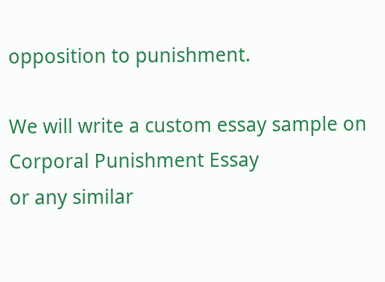opposition to punishment.

We will write a custom essay sample on
Corporal Punishment Essay
or any similar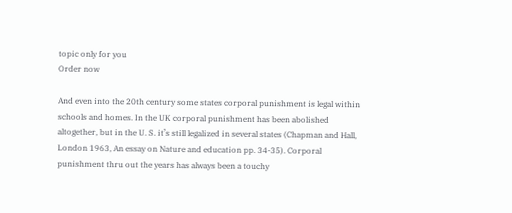topic only for you
Order now

And even into the 20th century some states corporal punishment is legal within schools and homes. In the UK corporal punishment has been abolished altogether, but in the U. S. it’s still legalized in several states (Chapman and Hall, London 1963, An essay on Nature and education pp. 34-35). Corporal punishment thru out the years has always been a touchy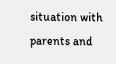situation with parents and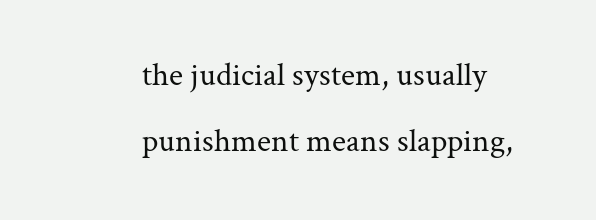the judicial system, usually punishment means slapping,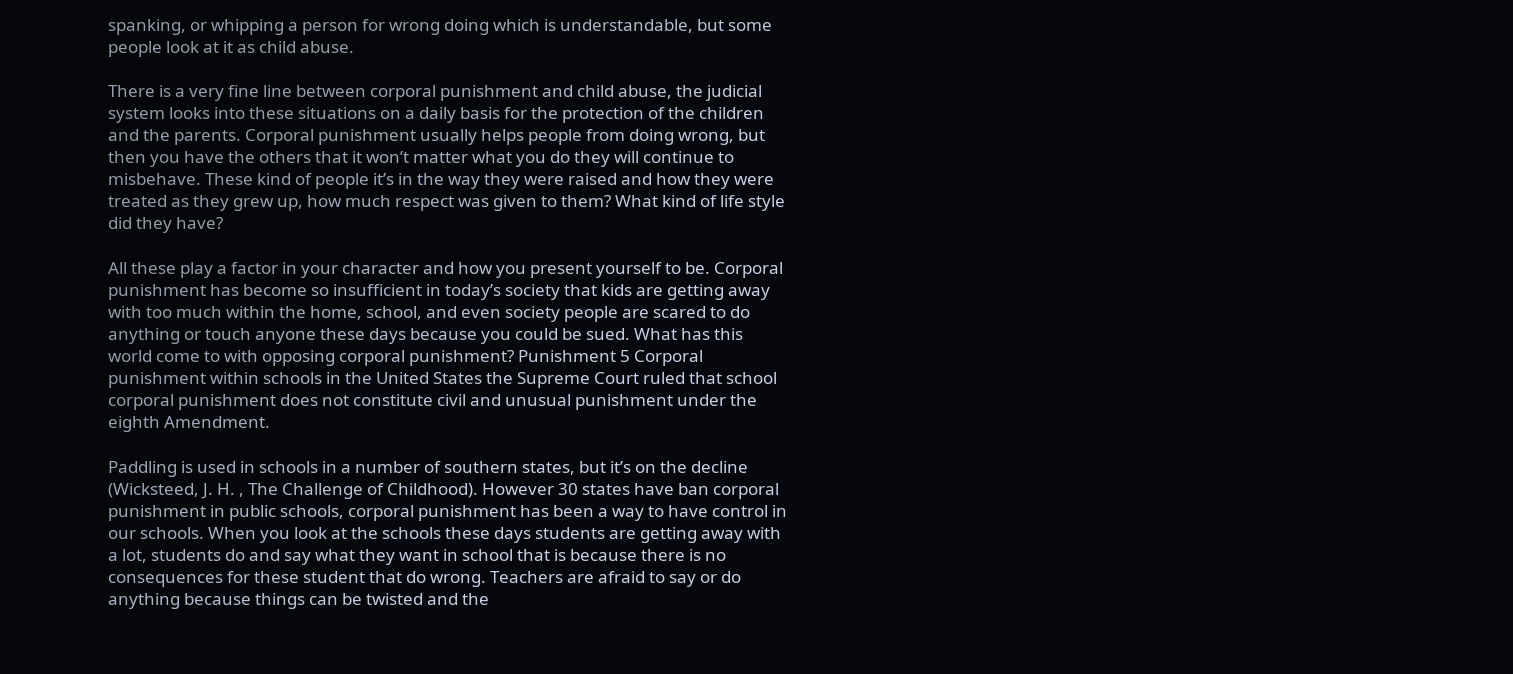spanking, or whipping a person for wrong doing which is understandable, but some people look at it as child abuse.

There is a very fine line between corporal punishment and child abuse, the judicial system looks into these situations on a daily basis for the protection of the children and the parents. Corporal punishment usually helps people from doing wrong, but then you have the others that it won’t matter what you do they will continue to misbehave. These kind of people it’s in the way they were raised and how they were treated as they grew up, how much respect was given to them? What kind of life style did they have?

All these play a factor in your character and how you present yourself to be. Corporal punishment has become so insufficient in today’s society that kids are getting away with too much within the home, school, and even society people are scared to do anything or touch anyone these days because you could be sued. What has this world come to with opposing corporal punishment? Punishment 5 Corporal punishment within schools in the United States the Supreme Court ruled that school corporal punishment does not constitute civil and unusual punishment under the eighth Amendment.

Paddling is used in schools in a number of southern states, but it’s on the decline (Wicksteed, J. H. , The Challenge of Childhood). However 30 states have ban corporal punishment in public schools, corporal punishment has been a way to have control in our schools. When you look at the schools these days students are getting away with a lot, students do and say what they want in school that is because there is no consequences for these student that do wrong. Teachers are afraid to say or do anything because things can be twisted and the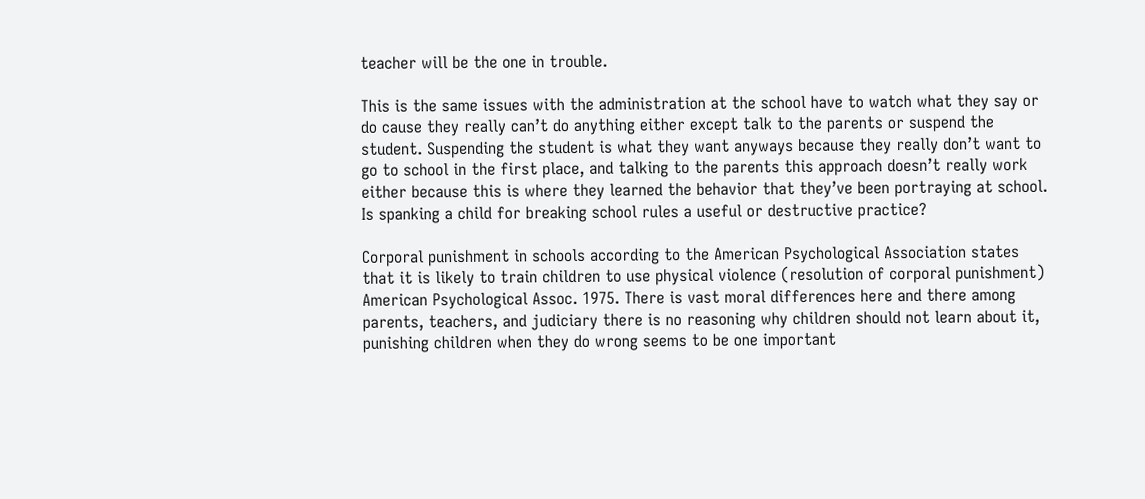teacher will be the one in trouble.

This is the same issues with the administration at the school have to watch what they say or do cause they really can’t do anything either except talk to the parents or suspend the student. Suspending the student is what they want anyways because they really don’t want to go to school in the first place, and talking to the parents this approach doesn’t really work either because this is where they learned the behavior that they’ve been portraying at school. Is spanking a child for breaking school rules a useful or destructive practice?

Corporal punishment in schools according to the American Psychological Association states that it is likely to train children to use physical violence (resolution of corporal punishment) American Psychological Assoc. 1975. There is vast moral differences here and there among parents, teachers, and judiciary there is no reasoning why children should not learn about it, punishing children when they do wrong seems to be one important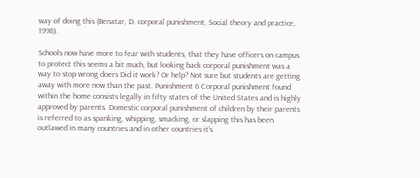way of doing this (Benatar, D. corporal punishment, Social theory and practice, 1998).

Schools now have more to fear with students, that they have officers on campus to protect this seems a bit much, but looking back corporal punishment was a way to stop wrong doers Did it work? Or help? Not sure but students are getting away with more now than the past. Punishment 6 Corporal punishment found within the home consists legally in fifty states of the United States and is highly approved by parents. Domestic corporal punishment of children by their parents is referred to as spanking, whipping, smacking, or slapping this has been outlawed in many countries and in other countries it’s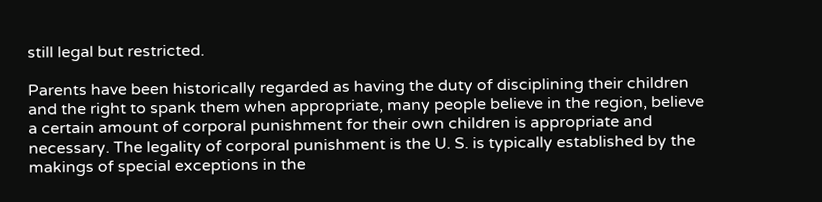still legal but restricted.

Parents have been historically regarded as having the duty of disciplining their children and the right to spank them when appropriate, many people believe in the region, believe a certain amount of corporal punishment for their own children is appropriate and necessary. The legality of corporal punishment is the U. S. is typically established by the makings of special exceptions in the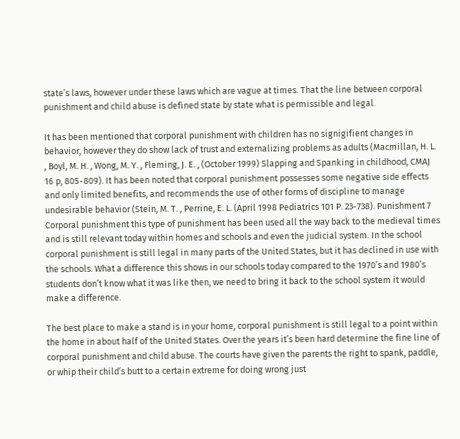state’s laws, however under these laws which are vague at times. That the line between corporal punishment and child abuse is defined state by state what is permissible and legal.

It has been mentioned that corporal punishment with children has no signigifient changes in behavior, however they do show lack of trust and externalizing problems as adults (Macmillan, H. L. , Boyl, M. H. , Wong, M. Y. , Fleming, J. E. , (October 1999) Slapping and Spanking in childhood, CMAJ 16 p, 805-809). It has been noted that corporal punishment possesses some negative side effects and only limited benefits, and recommends the use of other forms of discipline to manage undesirable behavior (Stein, M. T. , Perrine, E. L. (April 1998 Pediatrics 101 P. 23-738). Punishment 7 Corporal punishment this type of punishment has been used all the way back to the medieval times and is still relevant today within homes and schools and even the judicial system. In the school corporal punishment is still legal in many parts of the United States, but it has declined in use with the schools. What a difference this shows in our schools today compared to the 1970’s and 1980’s students don’t know what it was like then, we need to bring it back to the school system it would make a difference.

The best place to make a stand is in your home, corporal punishment is still legal to a point within the home in about half of the United States. Over the years it’s been hard determine the fine line of corporal punishment and child abuse. The courts have given the parents the right to spank, paddle, or whip their child’s butt to a certain extreme for doing wrong just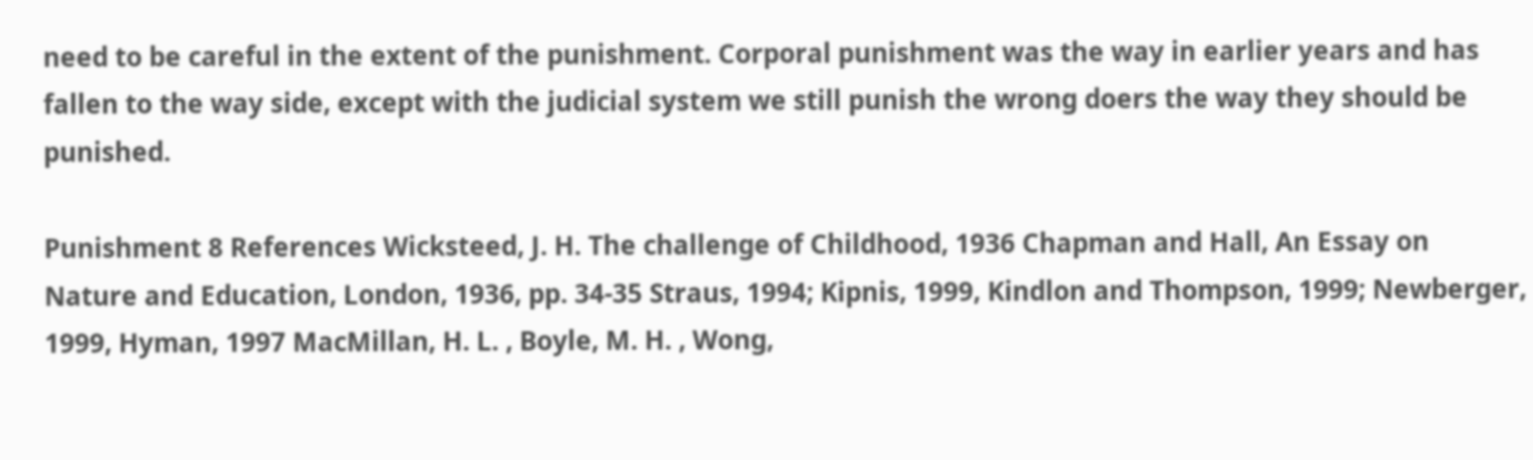need to be careful in the extent of the punishment. Corporal punishment was the way in earlier years and has fallen to the way side, except with the judicial system we still punish the wrong doers the way they should be punished.

Punishment 8 References Wicksteed, J. H. The challenge of Childhood, 1936 Chapman and Hall, An Essay on Nature and Education, London, 1936, pp. 34-35 Straus, 1994; Kipnis, 1999, Kindlon and Thompson, 1999; Newberger, 1999, Hyman, 1997 MacMillan, H. L. , Boyle, M. H. , Wong,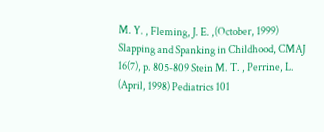M. Y. , Fleming, J. E. ,(October, 1999) Slapping and Spanking in Childhood, CMAJ 16(7), p. 805-809 Stein M. T. , Perrine, L. (April, 1998) Pediatrics 101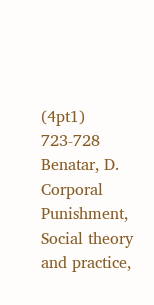(4pt1) 723-728 Benatar, D. Corporal Punishment, Social theory and practice,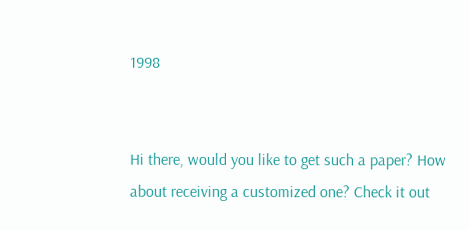1998


Hi there, would you like to get such a paper? How about receiving a customized one? Check it out